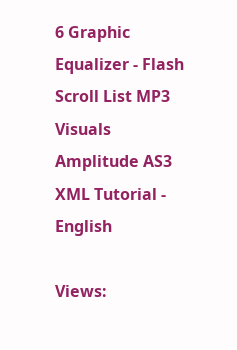6 Graphic Equalizer - Flash Scroll List MP3 Visuals Amplitude AS3 XML Tutorial - English

Views: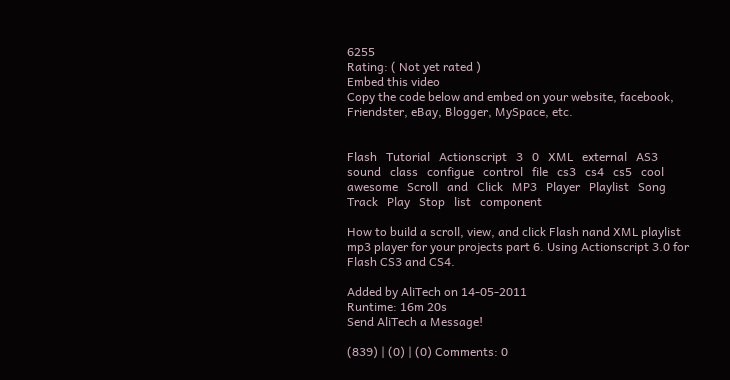6255
Rating: ( Not yet rated )
Embed this video
Copy the code below and embed on your website, facebook, Friendster, eBay, Blogger, MySpace, etc.


Flash   Tutorial   Actionscript   3   0   XML   external   AS3   sound   class   configue   control   file   cs3   cs4   cs5   cool   awesome   Scroll   and   Click   MP3   Player   Playlist   Song   Track   Play   Stop   list   component

How to build a scroll, view, and click Flash nand XML playlist mp3 player for your projects part 6. Using Actionscript 3.0 for Flash CS3 and CS4.

Added by AliTech on 14-05-2011
Runtime: 16m 20s
Send AliTech a Message!

(839) | (0) | (0) Comments: 0